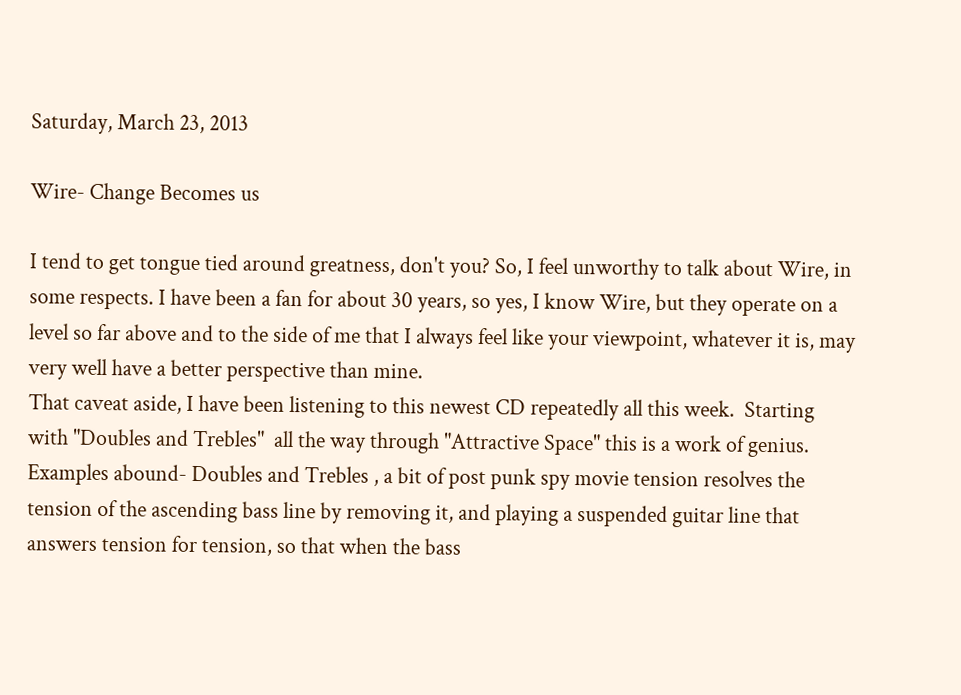Saturday, March 23, 2013

Wire- Change Becomes us

I tend to get tongue tied around greatness, don't you? So, I feel unworthy to talk about Wire, in some respects. I have been a fan for about 30 years, so yes, I know Wire, but they operate on a level so far above and to the side of me that I always feel like your viewpoint, whatever it is, may very well have a better perspective than mine.
That caveat aside, I have been listening to this newest CD repeatedly all this week.  Starting with "Doubles and Trebles"  all the way through "Attractive Space" this is a work of genius. Examples abound- Doubles and Trebles , a bit of post punk spy movie tension resolves the tension of the ascending bass line by removing it, and playing a suspended guitar line that answers tension for tension, so that when the bass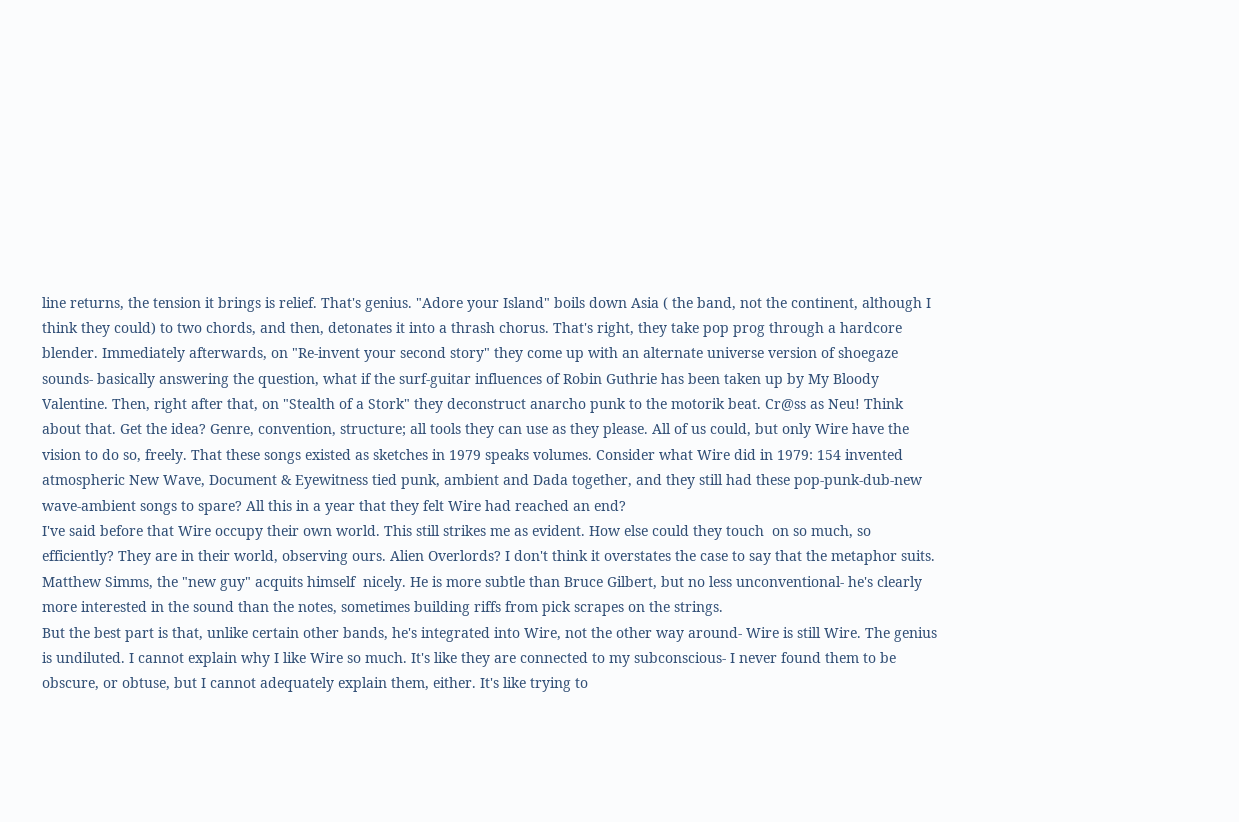line returns, the tension it brings is relief. That's genius. "Adore your Island" boils down Asia ( the band, not the continent, although I think they could) to two chords, and then, detonates it into a thrash chorus. That's right, they take pop prog through a hardcore blender. Immediately afterwards, on "Re-invent your second story" they come up with an alternate universe version of shoegaze sounds- basically answering the question, what if the surf-guitar influences of Robin Guthrie has been taken up by My Bloody Valentine. Then, right after that, on "Stealth of a Stork" they deconstruct anarcho punk to the motorik beat. Cr@ss as Neu! Think about that. Get the idea? Genre, convention, structure; all tools they can use as they please. All of us could, but only Wire have the vision to do so, freely. That these songs existed as sketches in 1979 speaks volumes. Consider what Wire did in 1979: 154 invented atmospheric New Wave, Document & Eyewitness tied punk, ambient and Dada together, and they still had these pop-punk-dub-new wave-ambient songs to spare? All this in a year that they felt Wire had reached an end?
I've said before that Wire occupy their own world. This still strikes me as evident. How else could they touch  on so much, so efficiently? They are in their world, observing ours. Alien Overlords? I don't think it overstates the case to say that the metaphor suits.
Matthew Simms, the "new guy" acquits himself  nicely. He is more subtle than Bruce Gilbert, but no less unconventional- he's clearly  more interested in the sound than the notes, sometimes building riffs from pick scrapes on the strings.
But the best part is that, unlike certain other bands, he's integrated into Wire, not the other way around- Wire is still Wire. The genius is undiluted. I cannot explain why I like Wire so much. It's like they are connected to my subconscious- I never found them to be obscure, or obtuse, but I cannot adequately explain them, either. It's like trying to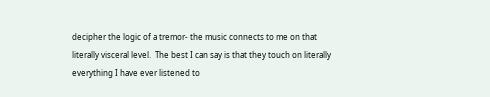decipher the logic of a tremor- the music connects to me on that literally visceral level.  The best I can say is that they touch on literally everything I have ever listened to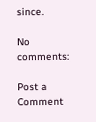since.

No comments:

Post a Comment